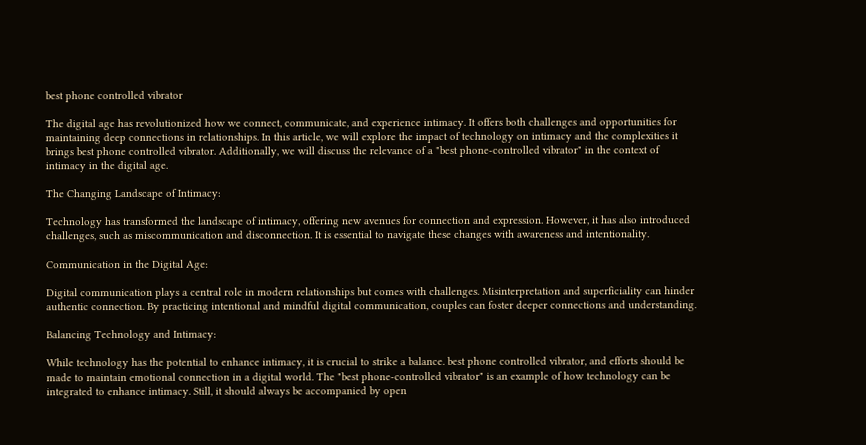best phone controlled vibrator

The digital age has revolutionized how we connect, communicate, and experience intimacy. It offers both challenges and opportunities for maintaining deep connections in relationships. In this article, we will explore the impact of technology on intimacy and the complexities it brings best phone controlled vibrator. Additionally, we will discuss the relevance of a "best phone-controlled vibrator" in the context of intimacy in the digital age.

The Changing Landscape of Intimacy:

Technology has transformed the landscape of intimacy, offering new avenues for connection and expression. However, it has also introduced challenges, such as miscommunication and disconnection. It is essential to navigate these changes with awareness and intentionality.

Communication in the Digital Age:

Digital communication plays a central role in modern relationships but comes with challenges. Misinterpretation and superficiality can hinder authentic connection. By practicing intentional and mindful digital communication, couples can foster deeper connections and understanding.

Balancing Technology and Intimacy:

While technology has the potential to enhance intimacy, it is crucial to strike a balance. best phone controlled vibrator, and efforts should be made to maintain emotional connection in a digital world. The "best phone-controlled vibrator" is an example of how technology can be integrated to enhance intimacy. Still, it should always be accompanied by open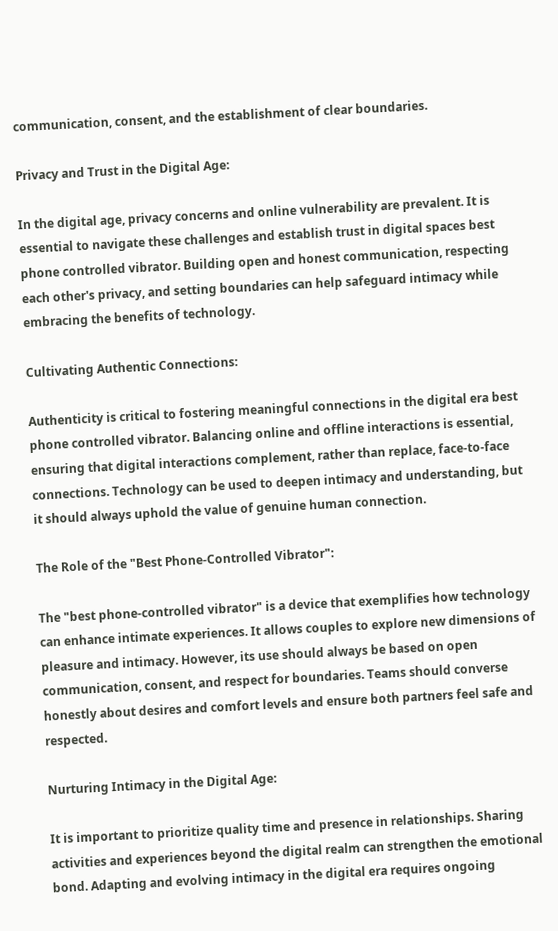communication, consent, and the establishment of clear boundaries.

Privacy and Trust in the Digital Age:

In the digital age, privacy concerns and online vulnerability are prevalent. It is essential to navigate these challenges and establish trust in digital spaces best phone controlled vibrator. Building open and honest communication, respecting each other's privacy, and setting boundaries can help safeguard intimacy while embracing the benefits of technology.

Cultivating Authentic Connections:

Authenticity is critical to fostering meaningful connections in the digital era best phone controlled vibrator. Balancing online and offline interactions is essential, ensuring that digital interactions complement, rather than replace, face-to-face connections. Technology can be used to deepen intimacy and understanding, but it should always uphold the value of genuine human connection.

The Role of the "Best Phone-Controlled Vibrator":

The "best phone-controlled vibrator" is a device that exemplifies how technology can enhance intimate experiences. It allows couples to explore new dimensions of pleasure and intimacy. However, its use should always be based on open communication, consent, and respect for boundaries. Teams should converse honestly about desires and comfort levels and ensure both partners feel safe and respected.

Nurturing Intimacy in the Digital Age:

It is important to prioritize quality time and presence in relationships. Sharing activities and experiences beyond the digital realm can strengthen the emotional bond. Adapting and evolving intimacy in the digital era requires ongoing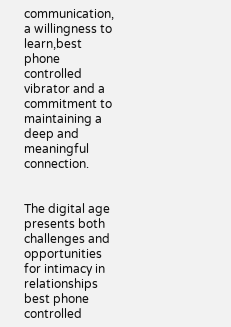communication, a willingness to learn,best phone controlled vibrator and a commitment to maintaining a deep and meaningful connection.


The digital age presents both challenges and opportunities for intimacy in relationships best phone controlled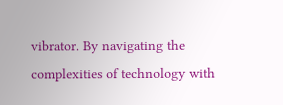vibrator. By navigating the complexities of technology with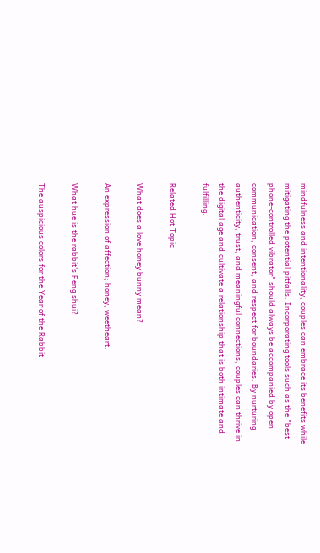mindfulness and intentionality, couples can embrace its benefits while mitigating the potential pitfalls. Incorporating tools such as the "best phone-controlled vibrator" should always be accompanied by open communication, consent, and respect for boundaries. By nurturing authenticity, trust, and meaningful connections, couples can thrive in the digital age and cultivate a relationship that is both intimate and fulfilling.

Related Hot Topic

What does a love honey bunny mean?

An expression of affection; honey, weetheart.

What hue is the rabbit's Feng shui?

The auspicious colors for the Year of the Rabbit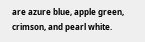are azure blue, apple green, crimson, and pearl white.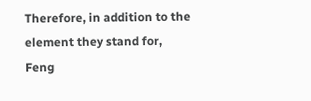Therefore, in addition to the element they stand for, Feng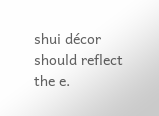shui décor should reflect the e.